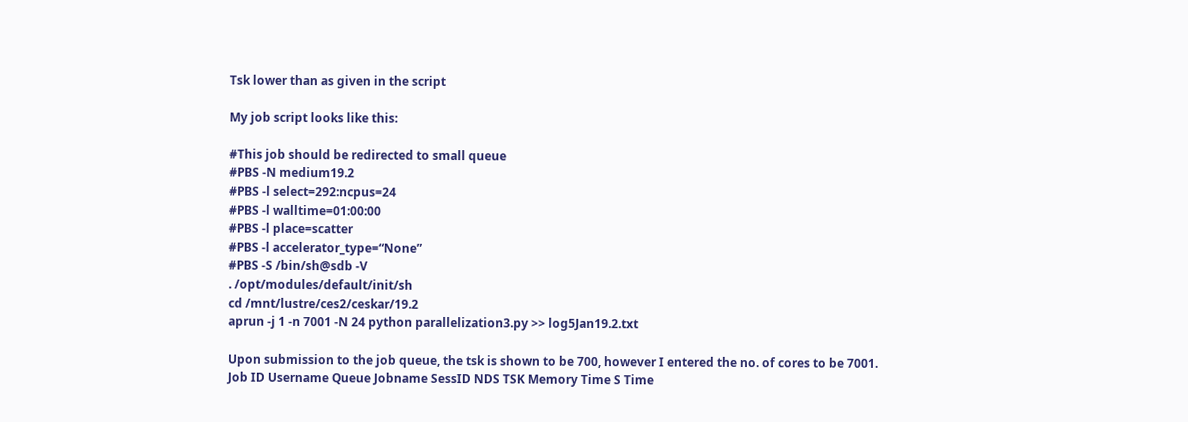Tsk lower than as given in the script

My job script looks like this:

#This job should be redirected to small queue
#PBS -N medium19.2
#PBS -l select=292:ncpus=24
#PBS -l walltime=01:00:00
#PBS -l place=scatter
#PBS -l accelerator_type=“None”
#PBS -S /bin/sh@sdb -V
. /opt/modules/default/init/sh
cd /mnt/lustre/ces2/ceskar/19.2
aprun -j 1 -n 7001 -N 24 python parallelization3.py >> log5Jan19.2.txt

Upon submission to the job queue, the tsk is shown to be 700, however I entered the no. of cores to be 7001.
Job ID Username Queue Jobname SessID NDS TSK Memory Time S Time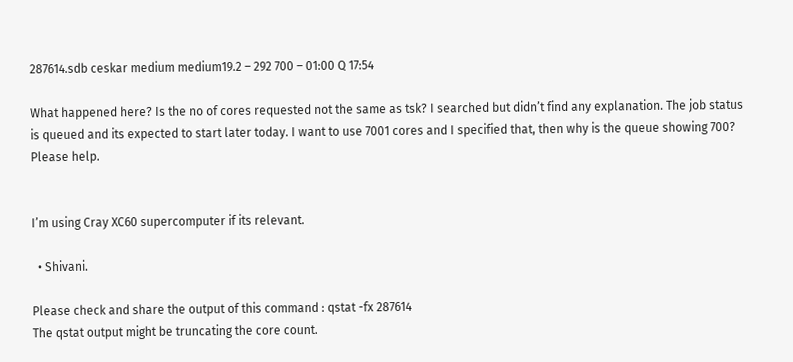287614.sdb ceskar medium medium19.2 – 292 700 – 01:00 Q 17:54

What happened here? Is the no of cores requested not the same as tsk? I searched but didn’t find any explanation. The job status is queued and its expected to start later today. I want to use 7001 cores and I specified that, then why is the queue showing 700? Please help.


I’m using Cray XC60 supercomputer if its relevant.

  • Shivani.

Please check and share the output of this command : qstat -fx 287614
The qstat output might be truncating the core count.